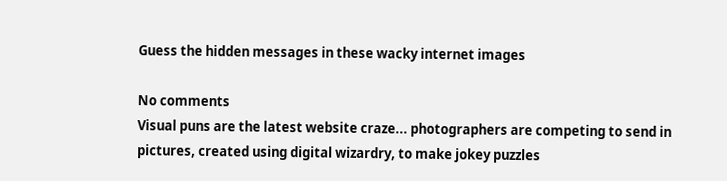Guess the hidden messages in these wacky internet images

No comments
Visual puns are the latest website craze... photographers are competing to send in pictures, created using digital wizardry, to make jokey puzzles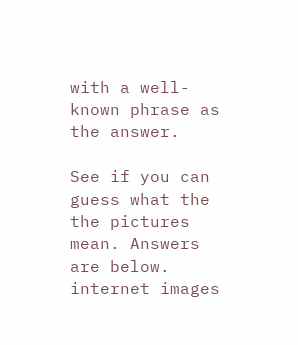with a well-known phrase as the answer.

See if you can guess what the the pictures mean. Answers are below.
internet images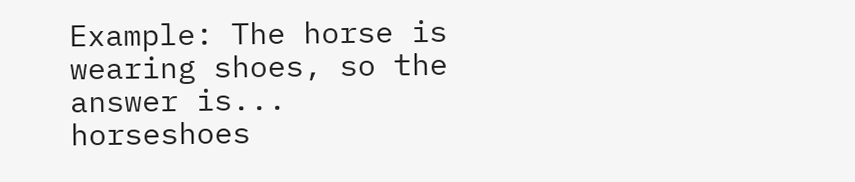Example: The horse is wearing shoes, so the answer is... horseshoes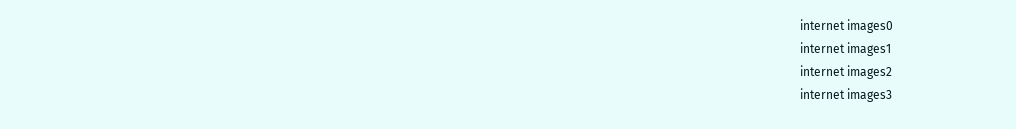internet images0
internet images1
internet images2
internet images3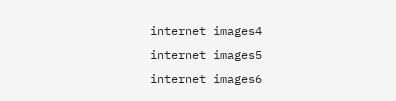internet images4
internet images5
internet images6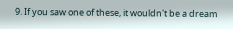9. If you saw one of these, it wouldn't be a dream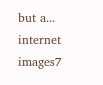but a...
internet images7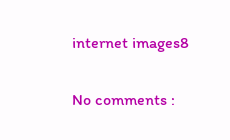internet images8

No comments :